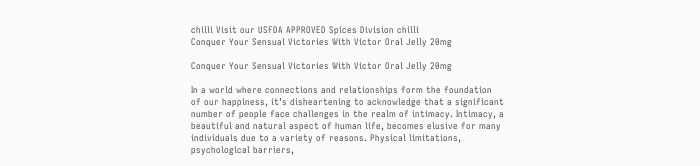chilli Visit our USFDA APPROVED Spices Division chilli
Conquer Your Sensual Victories With Victor Oral Jelly 20mg

Conquer Your Sensual Victories With Victor Oral Jelly 20mg

In a world where connections and relationships form the foundation of our happiness, it’s disheartening to acknowledge that a significant number of people face challenges in the realm of intimacy. Intimacy, a beautiful and natural aspect of human life, becomes elusive for many individuals due to a variety of reasons. Physical limitations, psychological barriers,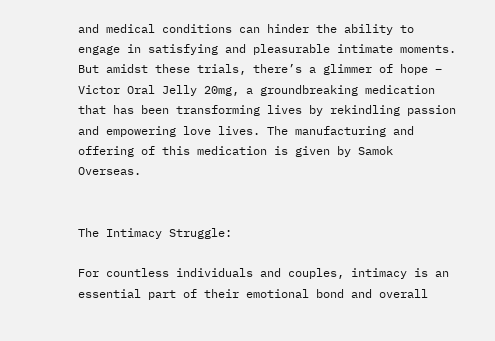and medical conditions can hinder the ability to engage in satisfying and pleasurable intimate moments. But amidst these trials, there’s a glimmer of hope – Victor Oral Jelly 20mg, a groundbreaking medication that has been transforming lives by rekindling passion and empowering love lives. The manufacturing and offering of this medication is given by Samok Overseas.


The Intimacy Struggle:

For countless individuals and couples, intimacy is an essential part of their emotional bond and overall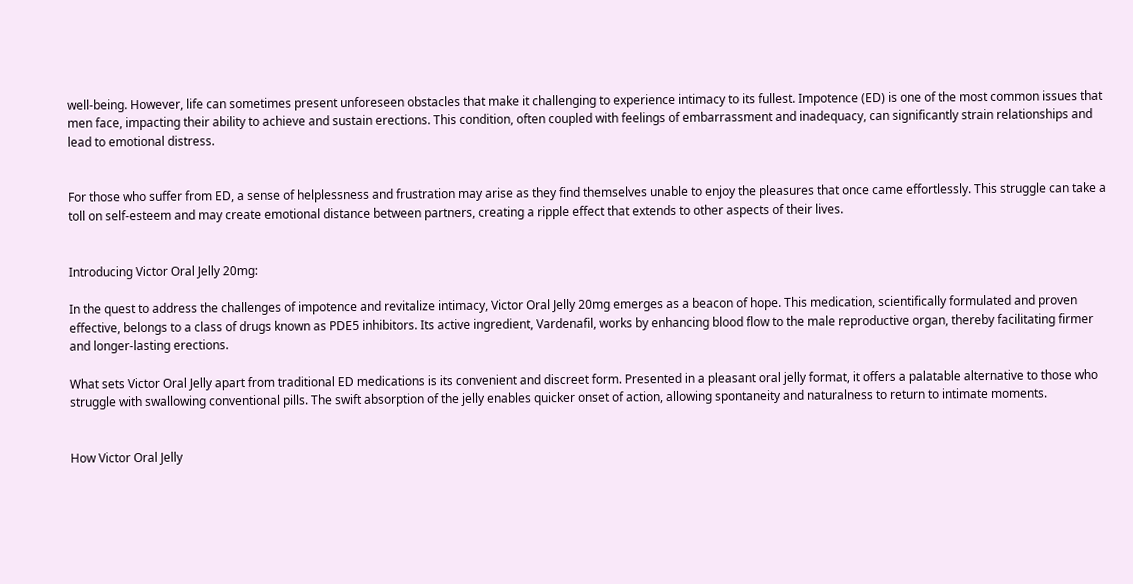well-being. However, life can sometimes present unforeseen obstacles that make it challenging to experience intimacy to its fullest. Impotence (ED) is one of the most common issues that men face, impacting their ability to achieve and sustain erections. This condition, often coupled with feelings of embarrassment and inadequacy, can significantly strain relationships and lead to emotional distress.


For those who suffer from ED, a sense of helplessness and frustration may arise as they find themselves unable to enjoy the pleasures that once came effortlessly. This struggle can take a toll on self-esteem and may create emotional distance between partners, creating a ripple effect that extends to other aspects of their lives.


Introducing Victor Oral Jelly 20mg:

In the quest to address the challenges of impotence and revitalize intimacy, Victor Oral Jelly 20mg emerges as a beacon of hope. This medication, scientifically formulated and proven effective, belongs to a class of drugs known as PDE5 inhibitors. Its active ingredient, Vardenafil, works by enhancing blood flow to the male reproductive organ, thereby facilitating firmer and longer-lasting erections.

What sets Victor Oral Jelly apart from traditional ED medications is its convenient and discreet form. Presented in a pleasant oral jelly format, it offers a palatable alternative to those who struggle with swallowing conventional pills. The swift absorption of the jelly enables quicker onset of action, allowing spontaneity and naturalness to return to intimate moments.


How Victor Oral Jelly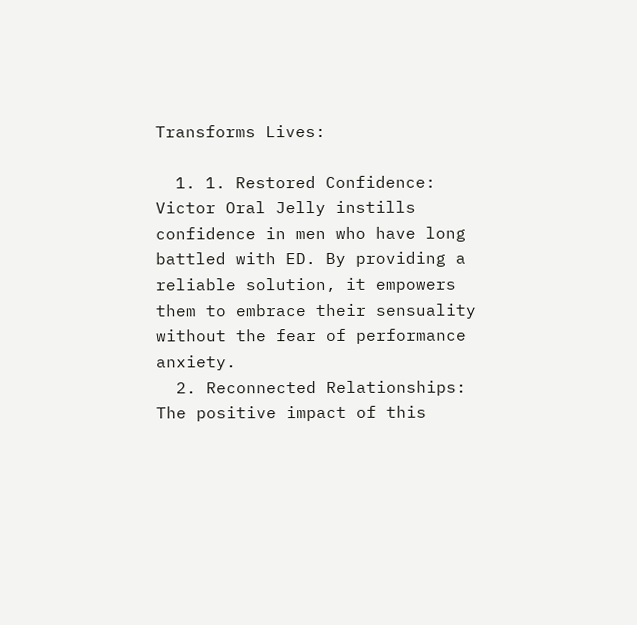Transforms Lives:

  1. 1. Restored Confidence: Victor Oral Jelly instills confidence in men who have long battled with ED. By providing a reliable solution, it empowers them to embrace their sensuality without the fear of performance anxiety.
  2. Reconnected Relationships: The positive impact of this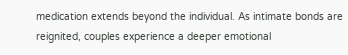medication extends beyond the individual. As intimate bonds are reignited, couples experience a deeper emotional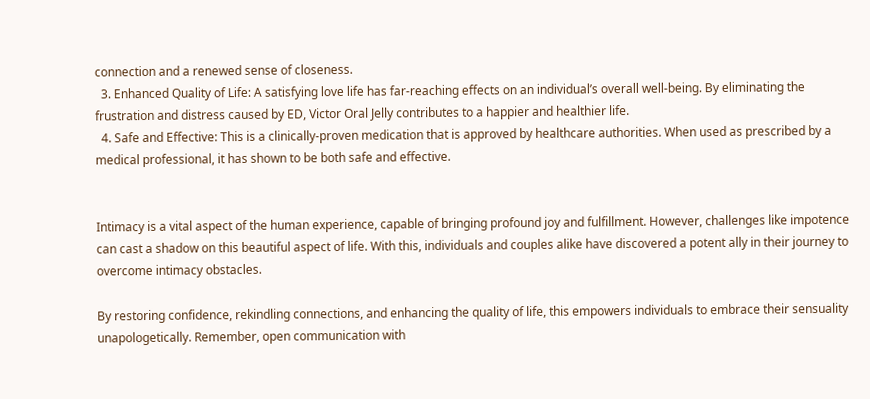connection and a renewed sense of closeness.
  3. Enhanced Quality of Life: A satisfying love life has far-reaching effects on an individual’s overall well-being. By eliminating the frustration and distress caused by ED, Victor Oral Jelly contributes to a happier and healthier life.
  4. Safe and Effective: This is a clinically-proven medication that is approved by healthcare authorities. When used as prescribed by a medical professional, it has shown to be both safe and effective.


Intimacy is a vital aspect of the human experience, capable of bringing profound joy and fulfillment. However, challenges like impotence can cast a shadow on this beautiful aspect of life. With this, individuals and couples alike have discovered a potent ally in their journey to overcome intimacy obstacles.

By restoring confidence, rekindling connections, and enhancing the quality of life, this empowers individuals to embrace their sensuality unapologetically. Remember, open communication with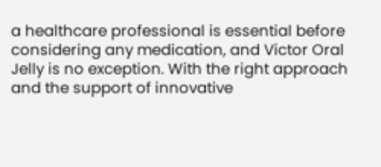a healthcare professional is essential before considering any medication, and Victor Oral Jelly is no exception. With the right approach and the support of innovative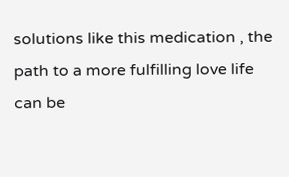solutions like this medication , the path to a more fulfilling love life can be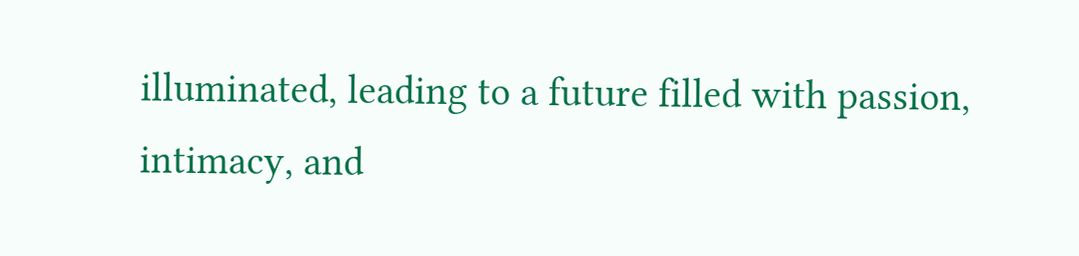illuminated, leading to a future filled with passion, intimacy, and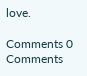love.

Comments 0 Comments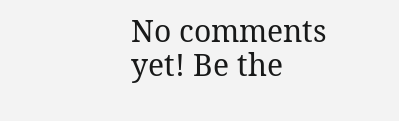No comments yet! Be the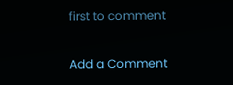first to comment

Add a Comment